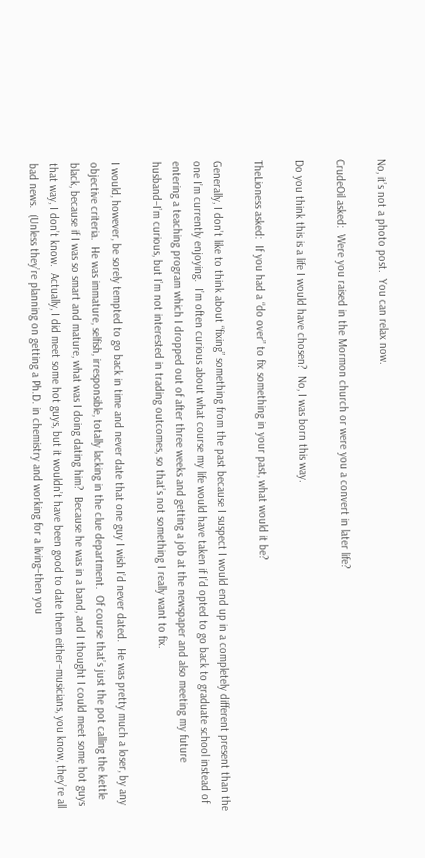No, it’s not a photo post.  You can relax now.

CrudeOil asked:  Were you raised in the Mormon church or were you a convert in later life?

Do you think this is a life I would have chosen?  No, I was born this way.

TheLioness asked:  If you had a “do over” to fix something in your past, what would it be?

Generally, I don’t like to think about “fixing” something from the past because I suspect I would end up in a completely different present than the one I’m currently enjoying.  I’m often curious about what course my life would have taken if I’d opted to go back to graduate school instead of entering a teaching program which I dropped out of after three weeks and getting a job at the newspaper and also meeting my future husband–I’m curious, but I’m not interested in trading outcomes, so that’s not something I really want to fix.

I would, however, be sorely tempted to go back in time and never date that one guy I wish I’d never dated.  He was pretty much a loser, by any objective criteria.  He was immature, selfish, irresponsible, totally lacking in the clue department.  Of course that’s just the pot calling the kettle black, because if I was so smart and mature, what was I doing dating him?  Because he was in a band, and I thought I could meet some hot guys that way, I don’t know.  Actually, I did meet some hot guys, but it wouldn’t have been good to date them either–musicians, you know, they’re all bad news.  (Unless they’re planning on getting a Ph.D. in chemistry and working for a living–then you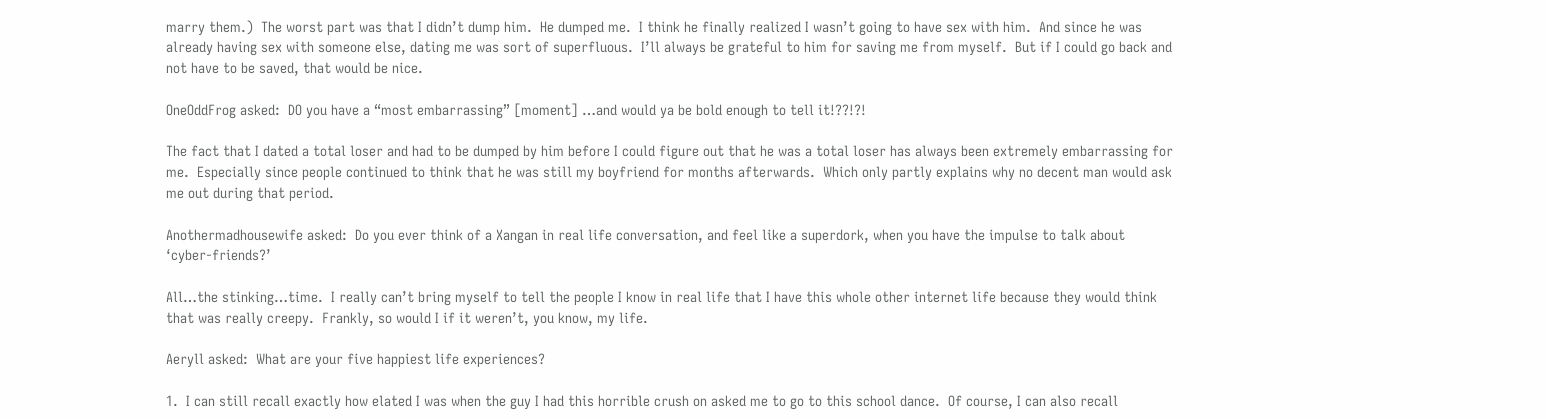marry them.)  The worst part was that I didn’t dump him.  He dumped me.  I think he finally realized I wasn’t going to have sex with him.  And since he was already having sex with someone else, dating me was sort of superfluous.  I’ll always be grateful to him for saving me from myself.  But if I could go back and not have to be saved, that would be nice.

OneOddFrog asked:  DO you have a “most embarrassing” [moment] …and would ya be bold enough to tell it!??!?!

The fact that I dated a total loser and had to be dumped by him before I could figure out that he was a total loser has always been extremely embarrassing for me.  Especially since people continued to think that he was still my boyfriend for months afterwards.  Which only partly explains why no decent man would ask me out during that period.

Anothermadhousewife asked:  Do you ever think of a Xangan in real life conversation, and feel like a superdork, when you have the impulse to talk about ‘cyber-friends?’

All…the stinking…time.  I really can’t bring myself to tell the people I know in real life that I have this whole other internet life because they would think that was really creepy.  Frankly, so would I if it weren’t, you know, my life.

Aeryll asked:  What are your five happiest life experiences?

1.  I can still recall exactly how elated I was when the guy I had this horrible crush on asked me to go to this school dance.  Of course, I can also recall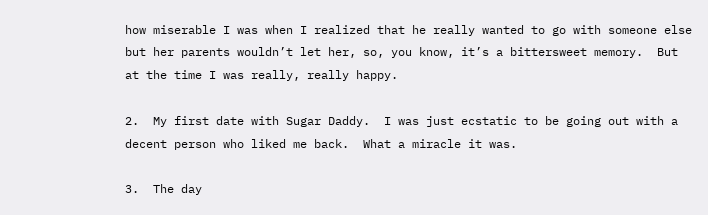how miserable I was when I realized that he really wanted to go with someone else but her parents wouldn’t let her, so, you know, it’s a bittersweet memory.  But at the time I was really, really happy.

2.  My first date with Sugar Daddy.  I was just ecstatic to be going out with a decent person who liked me back.  What a miracle it was.

3.  The day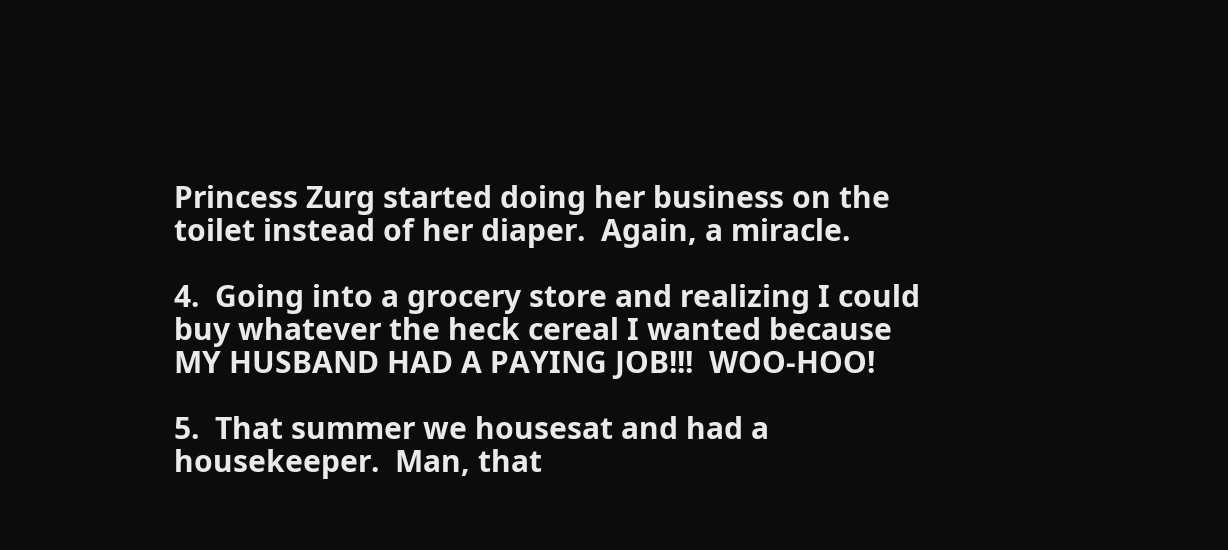Princess Zurg started doing her business on the toilet instead of her diaper.  Again, a miracle.

4.  Going into a grocery store and realizing I could buy whatever the heck cereal I wanted because MY HUSBAND HAD A PAYING JOB!!!  WOO-HOO!

5.  That summer we housesat and had a housekeeper.  Man, that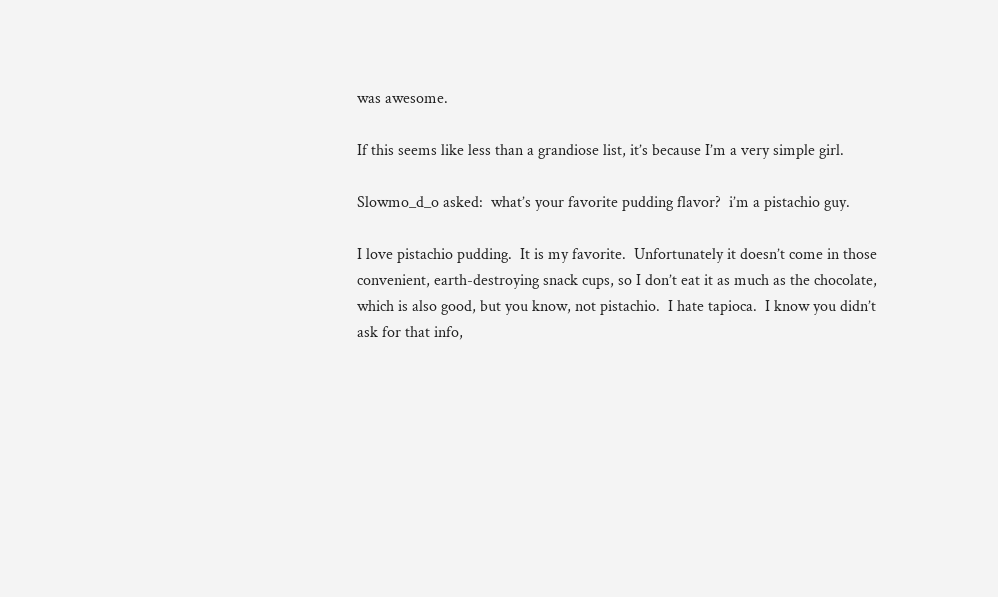was awesome.

If this seems like less than a grandiose list, it’s because I’m a very simple girl.

Slowmo_d_o asked:  what’s your favorite pudding flavor?  i’m a pistachio guy.

I love pistachio pudding.  It is my favorite.  Unfortunately it doesn’t come in those convenient, earth-destroying snack cups, so I don’t eat it as much as the chocolate, which is also good, but you know, not pistachio.  I hate tapioca.  I know you didn’t ask for that info,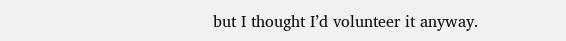but I thought I’d volunteer it anyway.